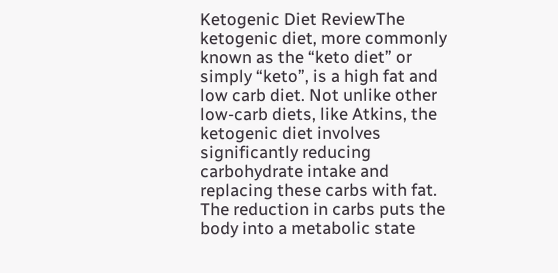Ketogenic Diet ReviewThe ketogenic diet, more commonly known as the “keto diet” or simply “keto”, is a high fat and low carb diet. Not unlike other low-carb diets, like Atkins, the ketogenic diet involves significantly reducing carbohydrate intake and replacing these carbs with fat. The reduction in carbs puts the body into a metabolic state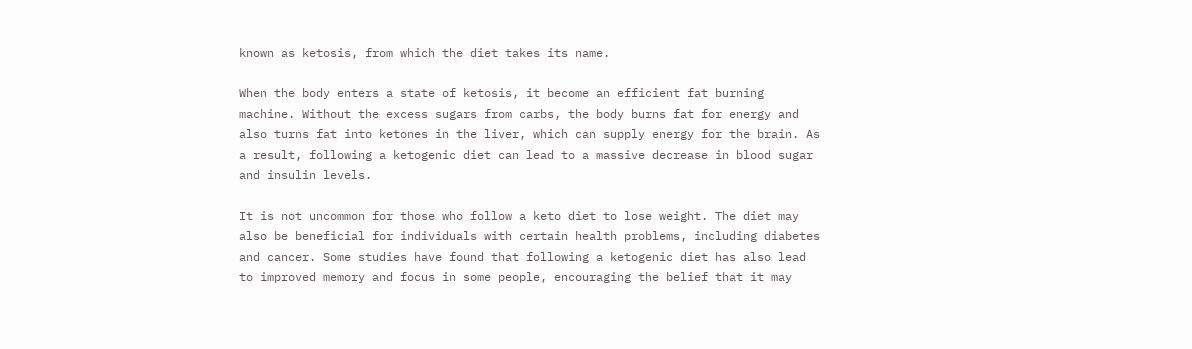known as ketosis, from which the diet takes its name.

When the body enters a state of ketosis, it become an efficient fat burning machine. Without the excess sugars from carbs, the body burns fat for energy and also turns fat into ketones in the liver, which can supply energy for the brain. As a result, following a ketogenic diet can lead to a massive decrease in blood sugar and insulin levels.

It is not uncommon for those who follow a keto diet to lose weight. The diet may also be beneficial for individuals with certain health problems, including diabetes and cancer. Some studies have found that following a ketogenic diet has also lead to improved memory and focus in some people, encouraging the belief that it may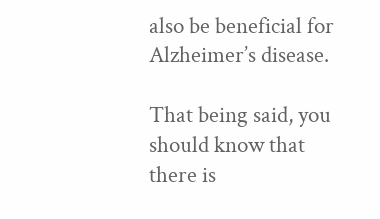also be beneficial for Alzheimer’s disease.

That being said, you should know that there is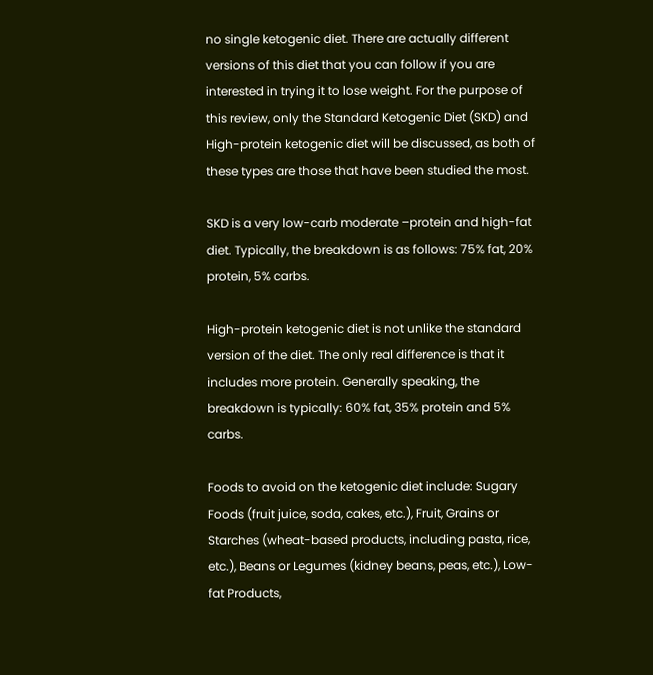no single ketogenic diet. There are actually different versions of this diet that you can follow if you are interested in trying it to lose weight. For the purpose of this review, only the Standard Ketogenic Diet (SKD) and High-protein ketogenic diet will be discussed, as both of these types are those that have been studied the most.

SKD is a very low-carb moderate –protein and high-fat diet. Typically, the breakdown is as follows: 75% fat, 20% protein, 5% carbs.

High-protein ketogenic diet is not unlike the standard version of the diet. The only real difference is that it includes more protein. Generally speaking, the breakdown is typically: 60% fat, 35% protein and 5% carbs.

Foods to avoid on the ketogenic diet include: Sugary Foods (fruit juice, soda, cakes, etc.), Fruit, Grains or Starches (wheat-based products, including pasta, rice, etc.), Beans or Legumes (kidney beans, peas, etc.), Low-fat Products,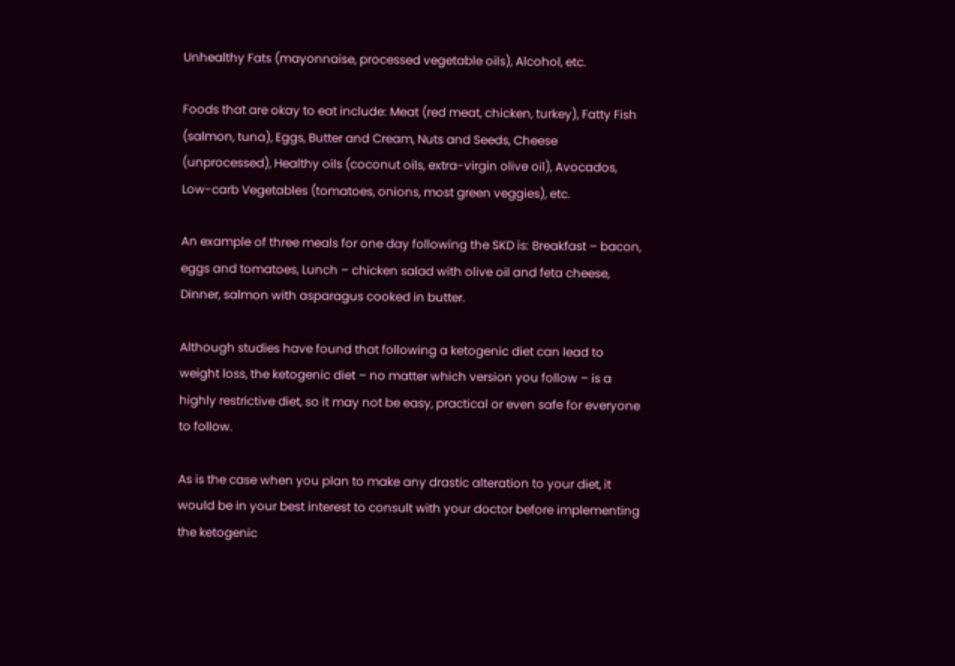Unhealthy Fats (mayonnaise, processed vegetable oils), Alcohol, etc.

Foods that are okay to eat include: Meat (red meat, chicken, turkey), Fatty Fish (salmon, tuna), Eggs, Butter and Cream, Nuts and Seeds, Cheese (unprocessed), Healthy oils (coconut oils, extra-virgin olive oil), Avocados, Low-carb Vegetables (tomatoes, onions, most green veggies), etc.

An example of three meals for one day following the SKD is: Breakfast – bacon, eggs and tomatoes, Lunch – chicken salad with olive oil and feta cheese, Dinner, salmon with asparagus cooked in butter.

Although studies have found that following a ketogenic diet can lead to weight loss, the ketogenic diet – no matter which version you follow – is a highly restrictive diet, so it may not be easy, practical or even safe for everyone to follow.

As is the case when you plan to make any drastic alteration to your diet, it would be in your best interest to consult with your doctor before implementing the ketogenic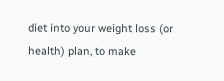diet into your weight loss (or health) plan, to make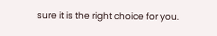sure it is the right choice for you.